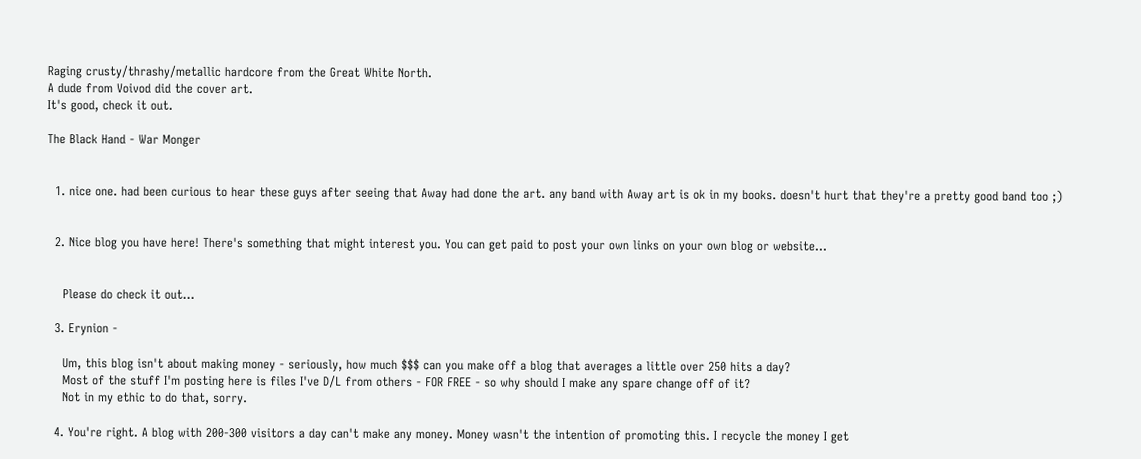Raging crusty/thrashy/metallic hardcore from the Great White North.
A dude from Voivod did the cover art.
It's good, check it out.

The Black Hand - War Monger


  1. nice one. had been curious to hear these guys after seeing that Away had done the art. any band with Away art is ok in my books. doesn't hurt that they're a pretty good band too ;)


  2. Nice blog you have here! There's something that might interest you. You can get paid to post your own links on your own blog or website...


    Please do check it out...

  3. Erynion -

    Um, this blog isn't about making money - seriously, how much $$$ can you make off a blog that averages a little over 250 hits a day?
    Most of the stuff I'm posting here is files I've D/L from others - FOR FREE - so why should I make any spare change off of it?
    Not in my ethic to do that, sorry.

  4. You're right. A blog with 200-300 visitors a day can't make any money. Money wasn't the intention of promoting this. I recycle the money I get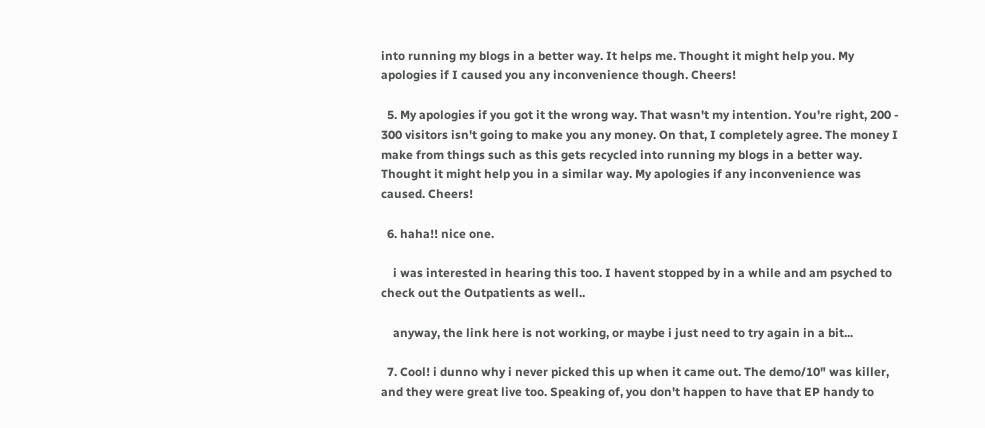into running my blogs in a better way. It helps me. Thought it might help you. My apologies if I caused you any inconvenience though. Cheers!

  5. My apologies if you got it the wrong way. That wasn't my intention. You're right, 200 - 300 visitors isn't going to make you any money. On that, I completely agree. The money I make from things such as this gets recycled into running my blogs in a better way. Thought it might help you in a similar way. My apologies if any inconvenience was caused. Cheers!

  6. haha!! nice one.

    i was interested in hearing this too. I havent stopped by in a while and am psyched to check out the Outpatients as well..

    anyway, the link here is not working, or maybe i just need to try again in a bit...

  7. Cool! i dunno why i never picked this up when it came out. The demo/10" was killer, and they were great live too. Speaking of, you don't happen to have that EP handy to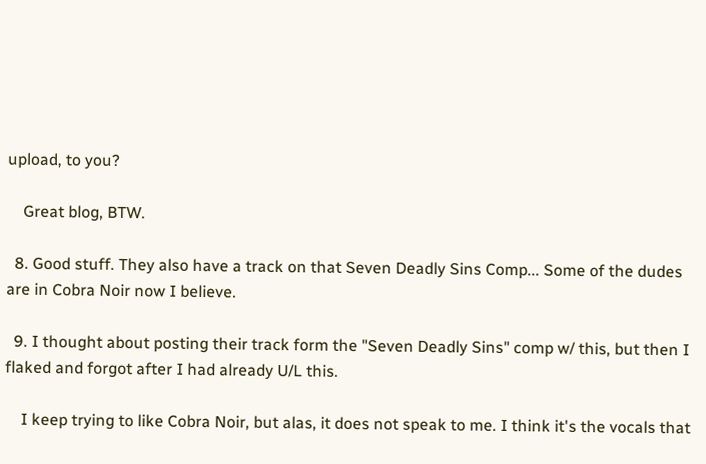upload, to you?

    Great blog, BTW.

  8. Good stuff. They also have a track on that Seven Deadly Sins Comp... Some of the dudes are in Cobra Noir now I believe.

  9. I thought about posting their track form the "Seven Deadly Sins" comp w/ this, but then I flaked and forgot after I had already U/L this.

    I keep trying to like Cobra Noir, but alas, it does not speak to me. I think it's the vocals that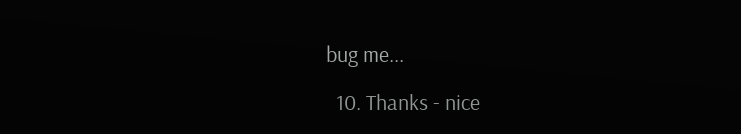bug me...

  10. Thanks - nice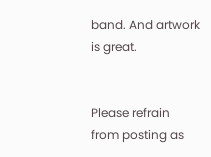band. And artwork is great.


Please refrain from posting as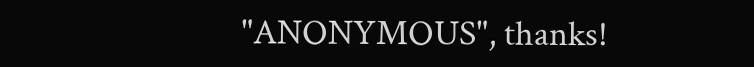"ANONYMOUS", thanks!